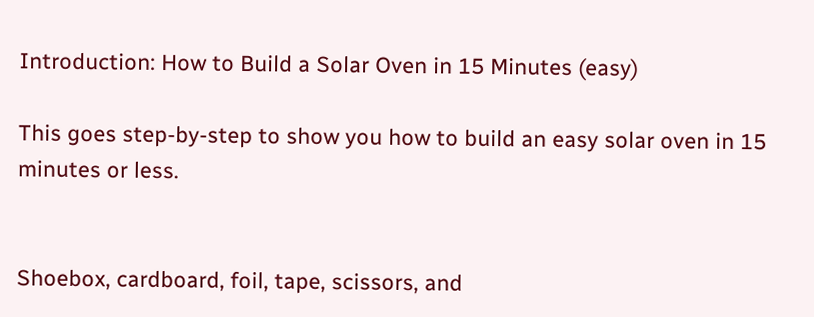Introduction: How to Build a Solar Oven in 15 Minutes (easy)

This goes step-by-step to show you how to build an easy solar oven in 15 minutes or less.


Shoebox, cardboard, foil, tape, scissors, and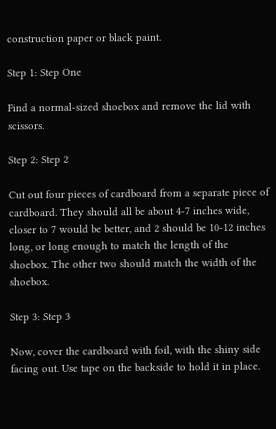construction paper or black paint.

Step 1: Step One

Find a normal-sized shoebox and remove the lid with scissors.

Step 2: Step 2

Cut out four pieces of cardboard from a separate piece of cardboard. They should all be about 4-7 inches wide, closer to 7 would be better, and 2 should be 10-12 inches long, or long enough to match the length of the shoebox. The other two should match the width of the shoebox.

Step 3: Step 3

Now, cover the cardboard with foil, with the shiny side facing out. Use tape on the backside to hold it in place.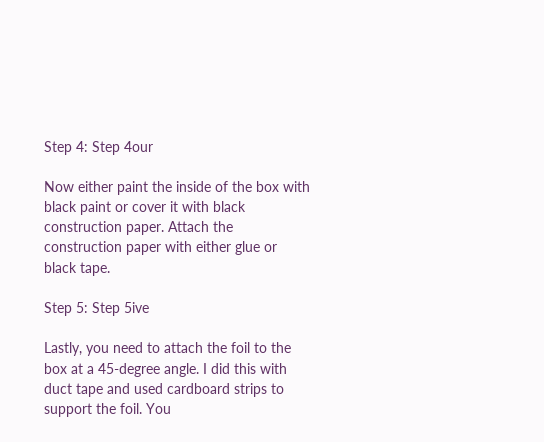Step 4: Step 4our

Now either paint the inside of the box with black paint or cover it with black construction paper. Attach the construction paper with either glue or black tape.

Step 5: Step 5ive

Lastly, you need to attach the foil to the box at a 45-degree angle. I did this with duct tape and used cardboard strips to support the foil. You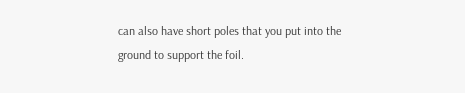can also have short poles that you put into the ground to support the foil.